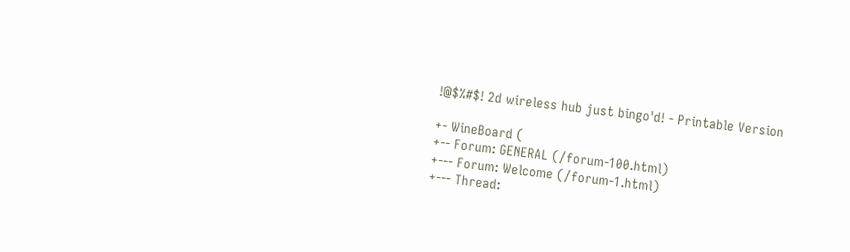!@$%#$! 2d wireless hub just bingo'd! - Printable Version

+- WineBoard (
+-- Forum: GENERAL (/forum-100.html)
+--- Forum: Welcome (/forum-1.html)
+--- Thread: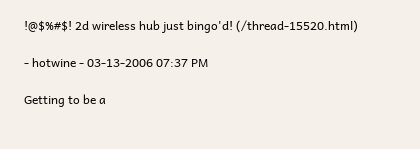!@$%#$! 2d wireless hub just bingo'd! (/thread-15520.html)

- hotwine - 03-13-2006 07:37 PM

Getting to be a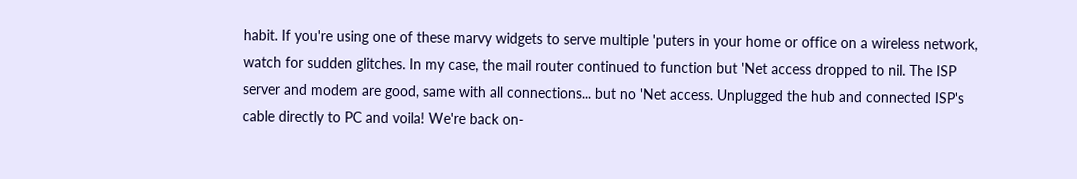habit. If you're using one of these marvy widgets to serve multiple 'puters in your home or office on a wireless network, watch for sudden glitches. In my case, the mail router continued to function but 'Net access dropped to nil. The ISP server and modem are good, same with all connections... but no 'Net access. Unplugged the hub and connected ISP's cable directly to PC and voila! We're back on-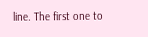line. The first one to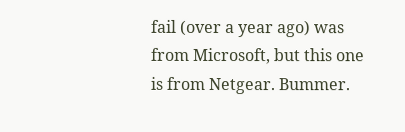fail (over a year ago) was from Microsoft, but this one is from Netgear. Bummer.